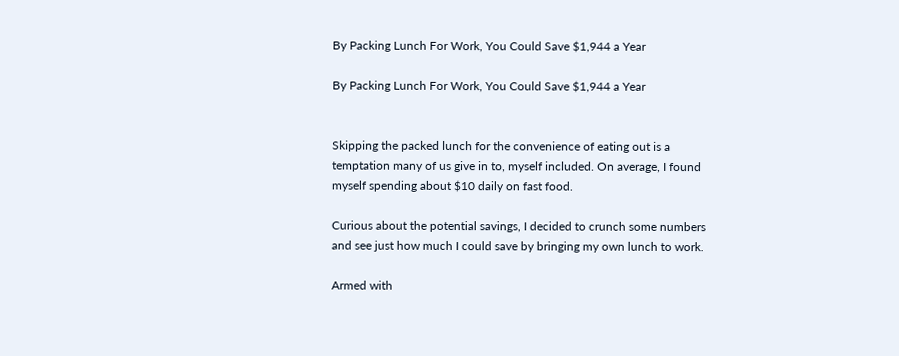By Packing Lunch For Work, You Could Save $1,944 a Year

By Packing Lunch For Work, You Could Save $1,944 a Year


Skipping the packed lunch for the convenience of eating out is a temptation many of us give in to, myself included. On average, I found myself spending about $10 daily on fast food.

Curious about the potential savings, I decided to crunch some numbers and see just how much I could save by bringing my own lunch to work.

Armed with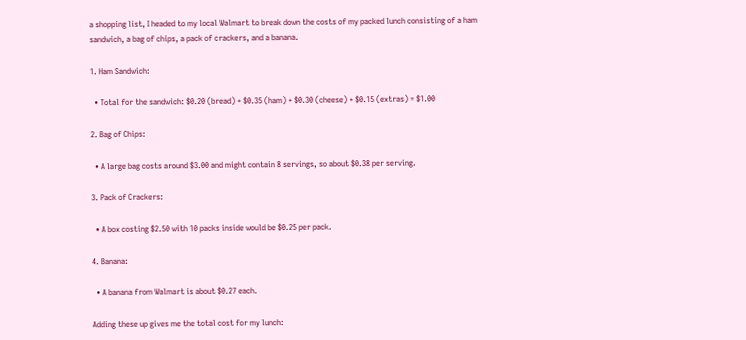a shopping list, I headed to my local Walmart to break down the costs of my packed lunch consisting of a ham sandwich, a bag of chips, a pack of crackers, and a banana.

1. Ham Sandwich:

  • Total for the sandwich: $0.20 (bread) + $0.35 (ham) + $0.30 (cheese) + $0.15 (extras) = $1.00

2. Bag of Chips:

  • A large bag costs around $3.00 and might contain 8 servings, so about $0.38 per serving.

3. Pack of Crackers:

  • A box costing $2.50 with 10 packs inside would be $0.25 per pack.

4. Banana:

  • A banana from Walmart is about $0.27 each.

Adding these up gives me the total cost for my lunch: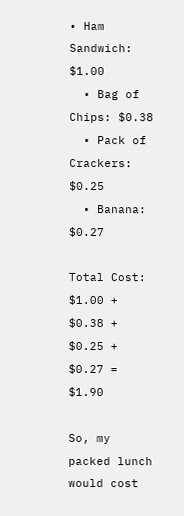• Ham Sandwich: $1.00
  • Bag of Chips: $0.38
  • Pack of Crackers: $0.25
  • Banana: $0.27

Total Cost: $1.00 + $0.38 + $0.25 + $0.27 = $1.90

So, my packed lunch would cost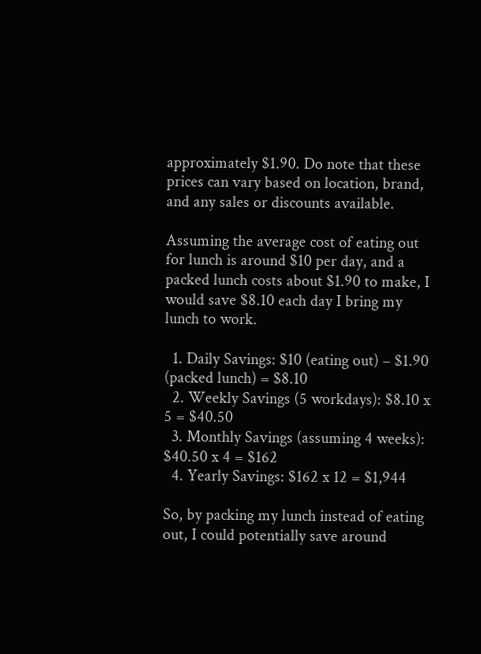approximately $1.90. Do note that these prices can vary based on location, brand, and any sales or discounts available.

Assuming the average cost of eating out for lunch is around $10 per day, and a packed lunch costs about $1.90 to make, I would save $8.10 each day I bring my lunch to work.

  1. Daily Savings: $10 (eating out) – $1.90 (packed lunch) = $8.10
  2. Weekly Savings (5 workdays): $8.10 x 5 = $40.50
  3. Monthly Savings (assuming 4 weeks): $40.50 x 4 = $162
  4. Yearly Savings: $162 x 12 = $1,944

So, by packing my lunch instead of eating out, I could potentially save around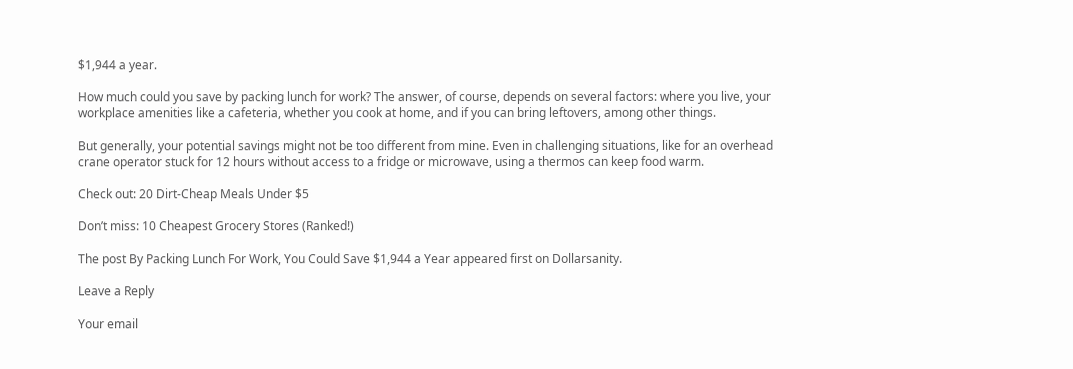$1,944 a year.

How much could you save by packing lunch for work? The answer, of course, depends on several factors: where you live, your workplace amenities like a cafeteria, whether you cook at home, and if you can bring leftovers, among other things.

But generally, your potential savings might not be too different from mine. Even in challenging situations, like for an overhead crane operator stuck for 12 hours without access to a fridge or microwave, using a thermos can keep food warm.

Check out: 20 Dirt-Cheap Meals Under $5

Don’t miss: 10 Cheapest Grocery Stores (Ranked!)

The post By Packing Lunch For Work, You Could Save $1,944 a Year appeared first on Dollarsanity.

Leave a Reply

Your email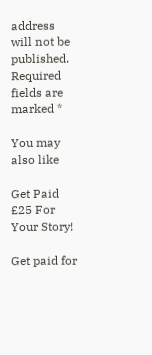address will not be published. Required fields are marked *

You may also like

Get Paid £25 For Your Story!

Get paid for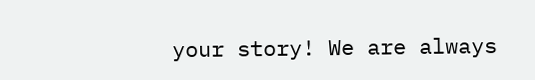your story! We are always